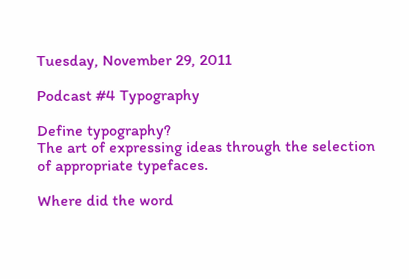Tuesday, November 29, 2011

Podcast #4 Typography

Define typography?
The art of expressing ideas through the selection of appropriate typefaces.

Where did the word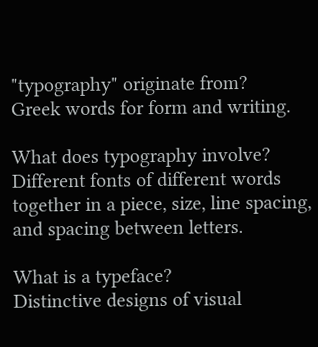"typography" originate from?
Greek words for form and writing.

What does typography involve?
Different fonts of different words together in a piece, size, line spacing, and spacing between letters.

What is a typeface?
Distinctive designs of visual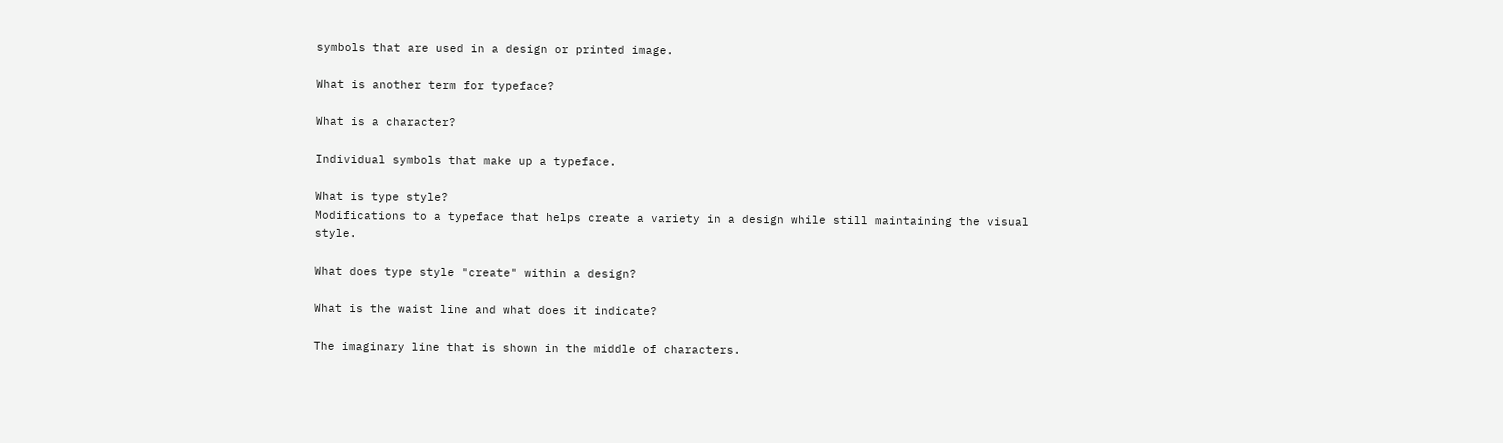symbols that are used in a design or printed image.

What is another term for typeface?

What is a character?

Individual symbols that make up a typeface.

What is type style?
Modifications to a typeface that helps create a variety in a design while still maintaining the visual style.

What does type style "create" within a design?

What is the waist line and what does it indicate?

The imaginary line that is shown in the middle of characters.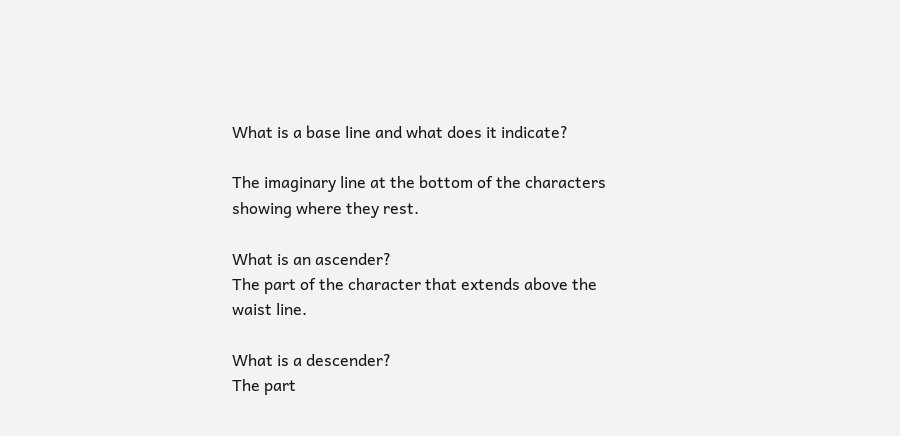What is a base line and what does it indicate?

The imaginary line at the bottom of the characters showing where they rest.

What is an ascender?
The part of the character that extends above the waist line.

What is a descender?
The part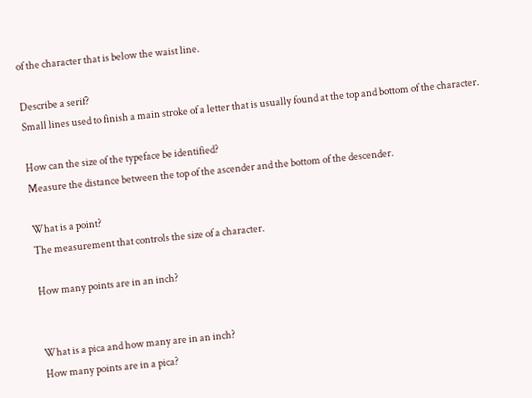of the character that is below the waist line.

Describe a serif?
Small lines used to finish a main stroke of a letter that is usually found at the top and bottom of the character.

How can the size of the typeface be identified?
Measure the distance between the top of the ascender and the bottom of the descender.

What is a point?
The measurement that controls the size of a character.

How many points are in an inch?


What is a pica and how many are in an inch?
How many points are in a pica?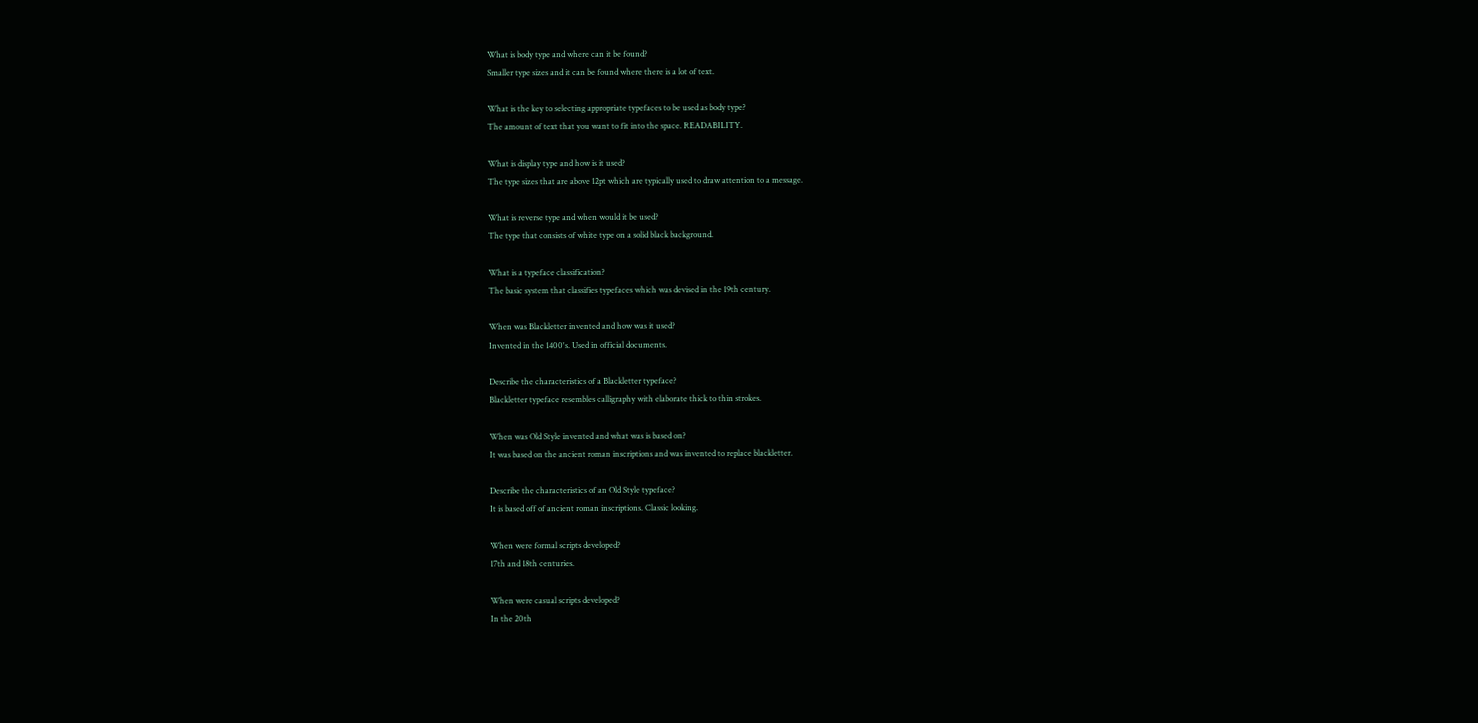What is body type and where can it be found?
Smaller type sizes and it can be found where there is a lot of text.

What is the key to selecting appropriate typefaces to be used as body type?
The amount of text that you want to fit into the space. READABILITY.

What is display type and how is it used?
The type sizes that are above 12pt which are typically used to draw attention to a message.

What is reverse type and when would it be used?
The type that consists of white type on a solid black background.

What is a typeface classification?
The basic system that classifies typefaces which was devised in the 19th century.

When was Blackletter invented and how was it used?
Invented in the 1400's. Used in official documents.

Describe the characteristics of a Blackletter typeface?
Blackletter typeface resembles calligraphy with elaborate thick to thin strokes.

When was Old Style invented and what was is based on?
It was based on the ancient roman inscriptions and was invented to replace blackletter.

Describe the characteristics of an Old Style typeface?
It is based off of ancient roman inscriptions. Classic looking.

When were formal scripts developed?
17th and 18th centuries.

When were casual scripts developed?
In the 20th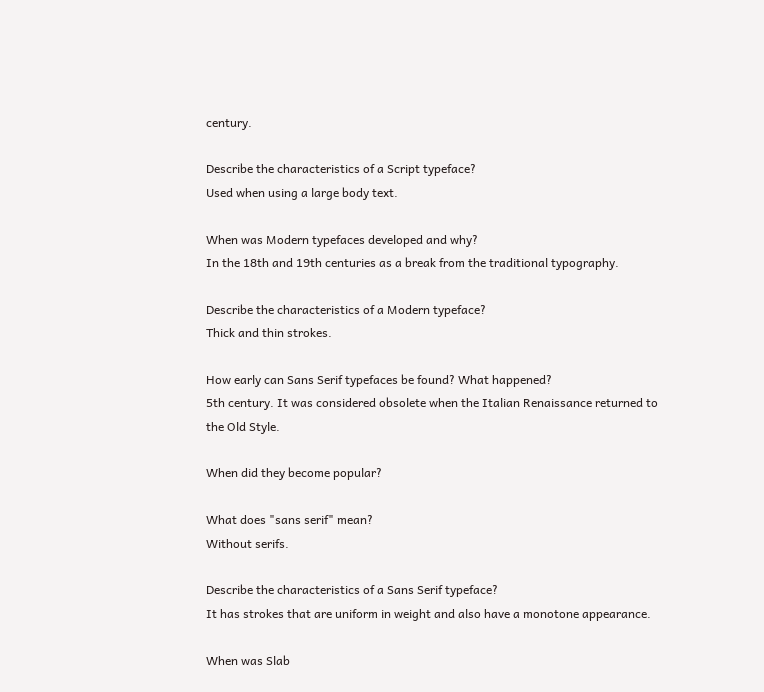century.

Describe the characteristics of a Script typeface?
Used when using a large body text.

When was Modern typefaces developed and why?
In the 18th and 19th centuries as a break from the traditional typography.

Describe the characteristics of a Modern typeface?
Thick and thin strokes.

How early can Sans Serif typefaces be found? What happened?
5th century. It was considered obsolete when the Italian Renaissance returned to the Old Style.

When did they become popular?

What does "sans serif" mean?
Without serifs.

Describe the characteristics of a Sans Serif typeface?
It has strokes that are uniform in weight and also have a monotone appearance.

When was Slab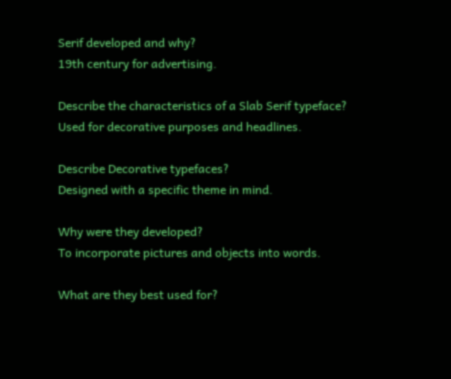Serif developed and why?
19th century for advertising.

Describe the characteristics of a Slab Serif typeface?
Used for decorative purposes and headlines.

Describe Decorative typefaces?
Designed with a specific theme in mind.

Why were they developed?
To incorporate pictures and objects into words.

What are they best used for?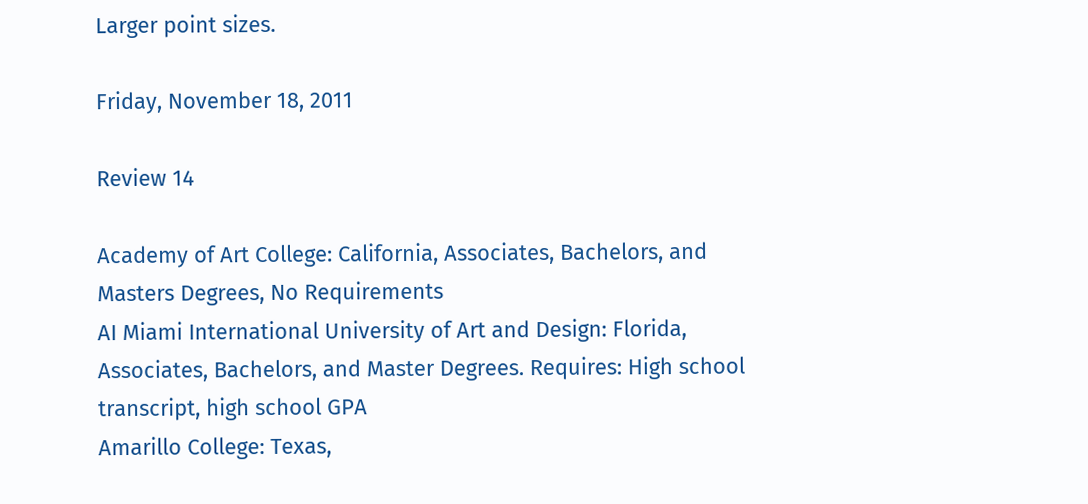Larger point sizes.

Friday, November 18, 2011

Review 14

Academy of Art College: California, Associates, Bachelors, and Masters Degrees, No Requirements
AI Miami International University of Art and Design: Florida, Associates, Bachelors, and Master Degrees. Requires: High school transcript, high school GPA
Amarillo College: Texas,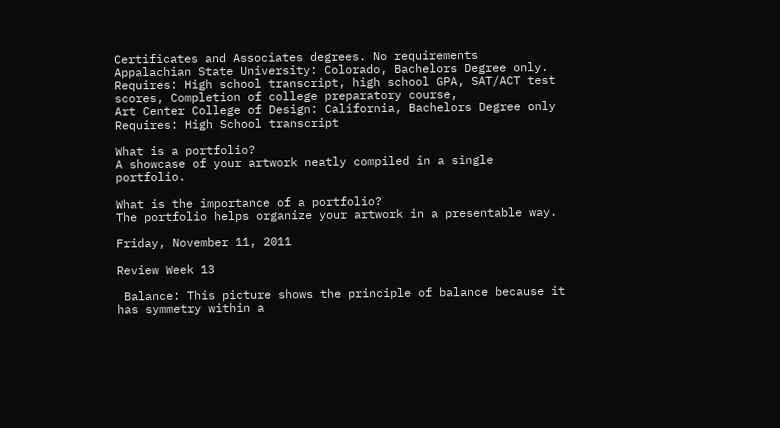Certificates and Associates degrees. No requirements
Appalachian State University: Colorado, Bachelors Degree only. Requires: High school transcript, high school GPA, SAT/ACT test scores, Completion of college preparatory course,
Art Center College of Design: California, Bachelors Degree only Requires: High School transcript

What is a portfolio?
A showcase of your artwork neatly compiled in a single portfolio.

What is the importance of a portfolio?
The portfolio helps organize your artwork in a presentable way.

Friday, November 11, 2011

Review Week 13

 Balance: This picture shows the principle of balance because it has symmetry within a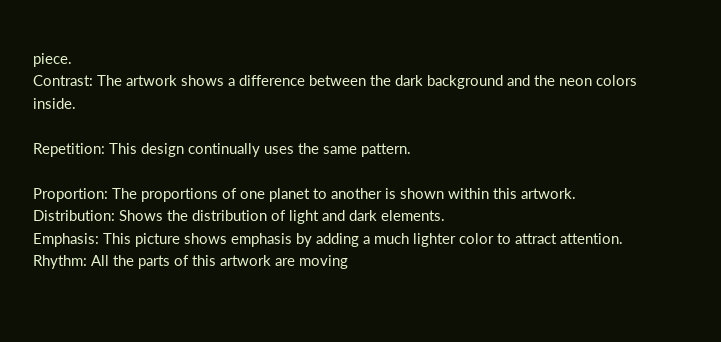piece.
Contrast: The artwork shows a difference between the dark background and the neon colors inside.

Repetition: This design continually uses the same pattern.

Proportion: The proportions of one planet to another is shown within this artwork.
Distribution: Shows the distribution of light and dark elements.
Emphasis: This picture shows emphasis by adding a much lighter color to attract attention.
Rhythm: All the parts of this artwork are moving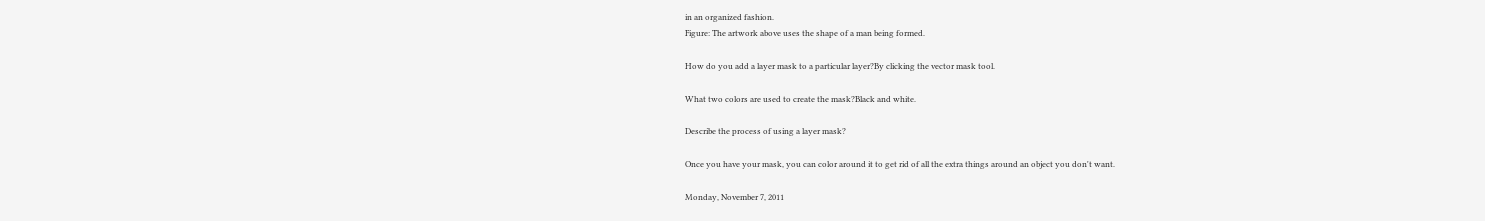in an organized fashion.
Figure: The artwork above uses the shape of a man being formed.

How do you add a layer mask to a particular layer?By clicking the vector mask tool.

What two colors are used to create the mask?Black and white.

Describe the process of using a layer mask?

Once you have your mask, you can color around it to get rid of all the extra things around an object you don't want.

Monday, November 7, 2011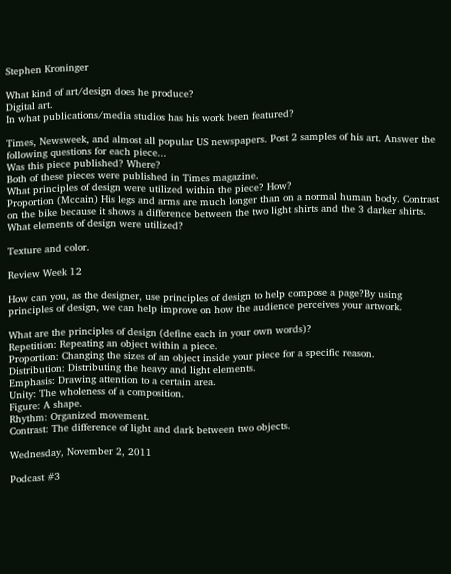Stephen Kroninger

What kind of art/design does he produce?
Digital art.
In what publications/media studios has his work been featured?

Times, Newsweek, and almost all popular US newspapers. Post 2 samples of his art. Answer the following questions for each piece...
Was this piece published? Where?
Both of these pieces were published in Times magazine.
What principles of design were utilized within the piece? How?
Proportion (Mccain) His legs and arms are much longer than on a normal human body. Contrast on the bike because it shows a difference between the two light shirts and the 3 darker shirts.
What elements of design were utilized?

Texture and color.

Review Week 12

How can you, as the designer, use principles of design to help compose a page?By using principles of design, we can help improve on how the audience perceives your artwork.

What are the principles of design (define each in your own words)?
Repetition: Repeating an object within a piece.
Proportion: Changing the sizes of an object inside your piece for a specific reason.
Distribution: Distributing the heavy and light elements.
Emphasis: Drawing attention to a certain area.
Unity: The wholeness of a composition.
Figure: A shape.
Rhythm: Organized movement.
Contrast: The difference of light and dark between two objects.

Wednesday, November 2, 2011

Podcast #3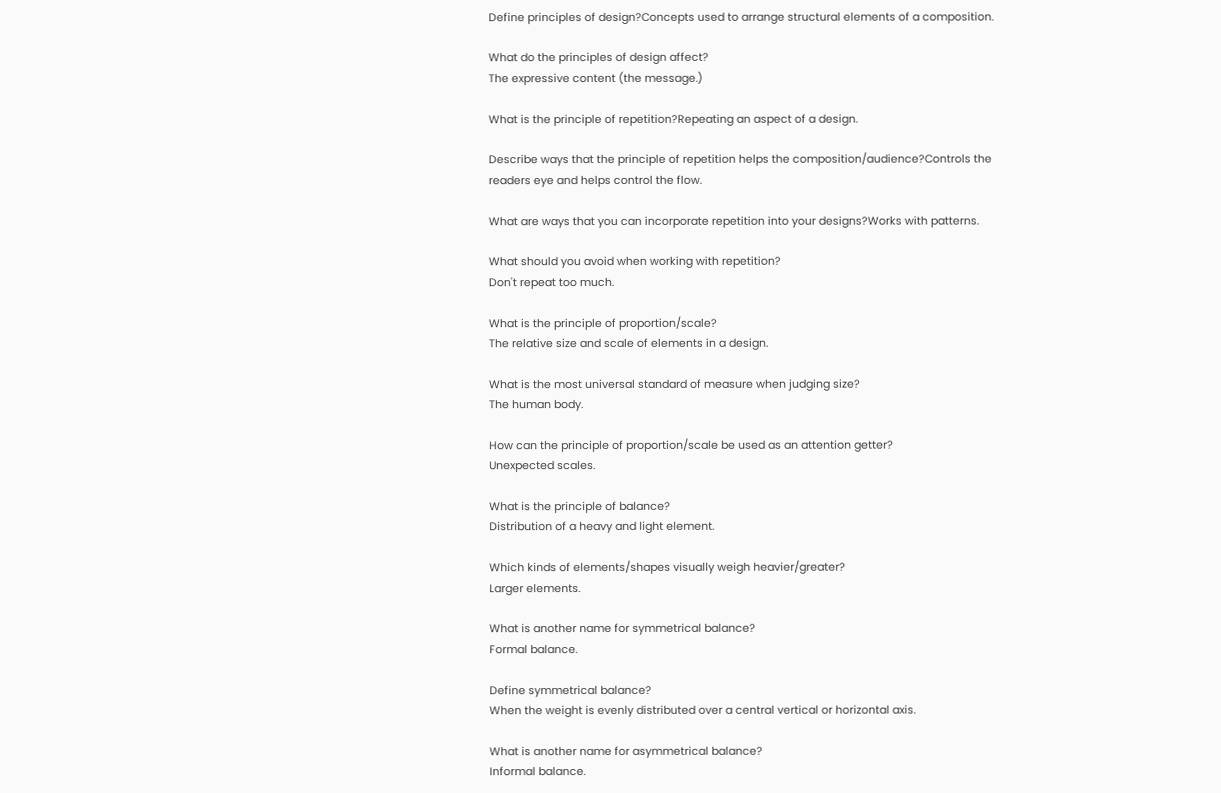Define principles of design?Concepts used to arrange structural elements of a composition.

What do the principles of design affect?
The expressive content (the message.)

What is the principle of repetition?Repeating an aspect of a design.

Describe ways that the principle of repetition helps the composition/audience?Controls the readers eye and helps control the flow.

What are ways that you can incorporate repetition into your designs?Works with patterns.

What should you avoid when working with repetition?
Don't repeat too much.

What is the principle of proportion/scale?
The relative size and scale of elements in a design.

What is the most universal standard of measure when judging size?
The human body.

How can the principle of proportion/scale be used as an attention getter?
Unexpected scales.

What is the principle of balance?
Distribution of a heavy and light element.

Which kinds of elements/shapes visually weigh heavier/greater?
Larger elements.

What is another name for symmetrical balance?
Formal balance.

Define symmetrical balance?
When the weight is evenly distributed over a central vertical or horizontal axis.

What is another name for asymmetrical balance?
Informal balance.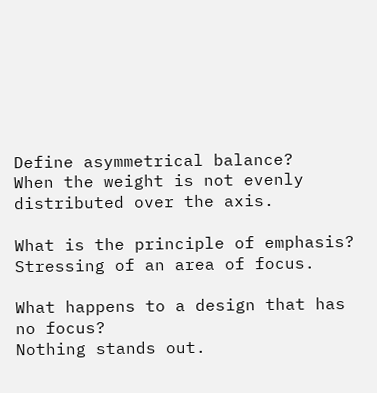Define asymmetrical balance?
When the weight is not evenly distributed over the axis.

What is the principle of emphasis?
Stressing of an area of focus.

What happens to a design that has no focus?
Nothing stands out.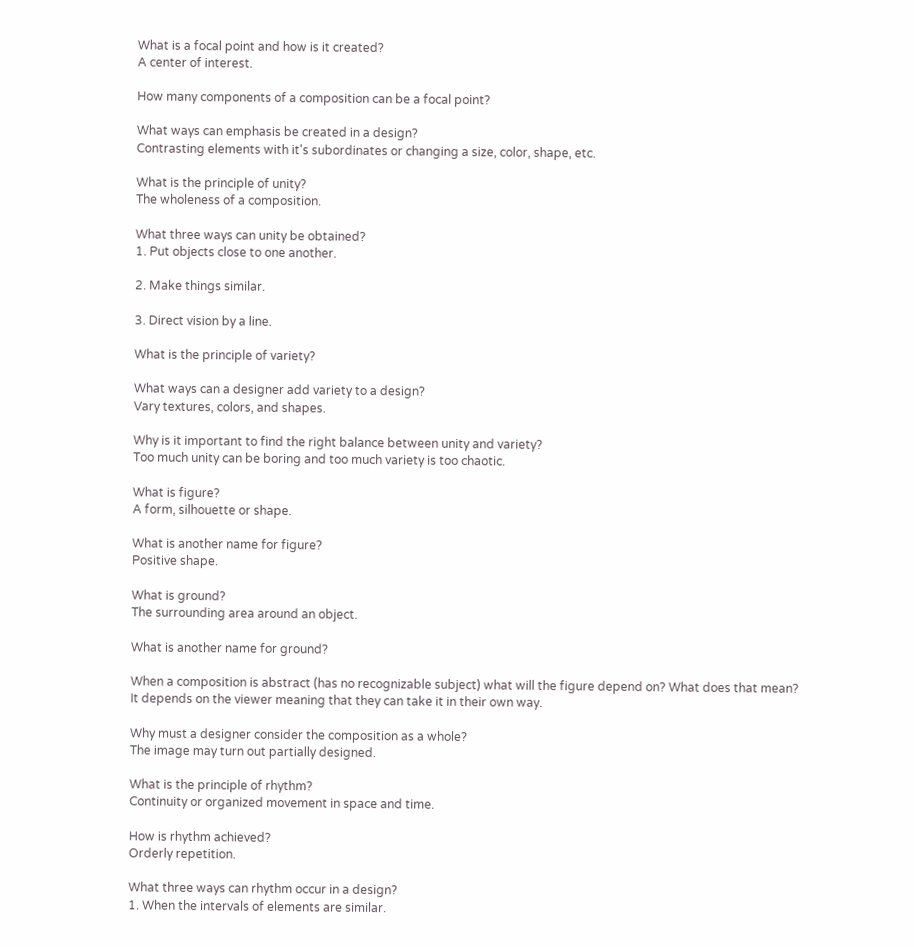What is a focal point and how is it created?
A center of interest.

How many components of a composition can be a focal point?

What ways can emphasis be created in a design?
Contrasting elements with it's subordinates or changing a size, color, shape, etc.

What is the principle of unity?
The wholeness of a composition.

What three ways can unity be obtained?
1. Put objects close to one another.

2. Make things similar.

3. Direct vision by a line.

What is the principle of variety?

What ways can a designer add variety to a design?
Vary textures, colors, and shapes.

Why is it important to find the right balance between unity and variety?
Too much unity can be boring and too much variety is too chaotic.

What is figure?
A form, silhouette or shape.

What is another name for figure?
Positive shape.

What is ground?
The surrounding area around an object.

What is another name for ground?

When a composition is abstract (has no recognizable subject) what will the figure depend on? What does that mean?
It depends on the viewer meaning that they can take it in their own way.

Why must a designer consider the composition as a whole?
The image may turn out partially designed.

What is the principle of rhythm?
Continuity or organized movement in space and time.

How is rhythm achieved?
Orderly repetition.

What three ways can rhythm occur in a design?
1. When the intervals of elements are similar.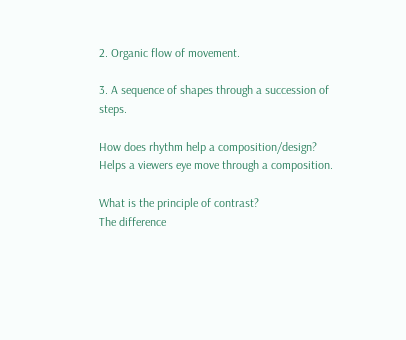2. Organic flow of movement.

3. A sequence of shapes through a succession of steps.

How does rhythm help a composition/design?
Helps a viewers eye move through a composition.

What is the principle of contrast?
The difference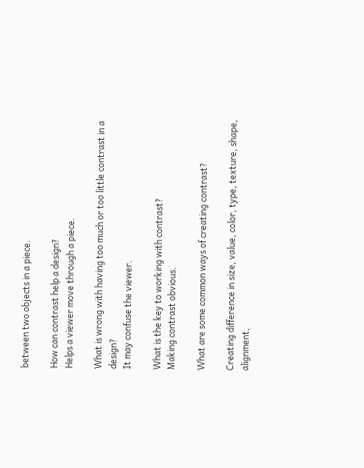between two objects in a piece.

How can contrast help a design?
Helps a viewer move through a piece.

What is wrong with having too much or too little contrast in a design?
It may confuse the viewer.

What is the key to working with contrast?
Making contrast obvious.

What are some common ways of creating contrast?

Creating difference in size, value, color, type, texture, shape, alignment,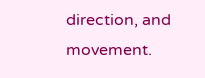direction, and movement.